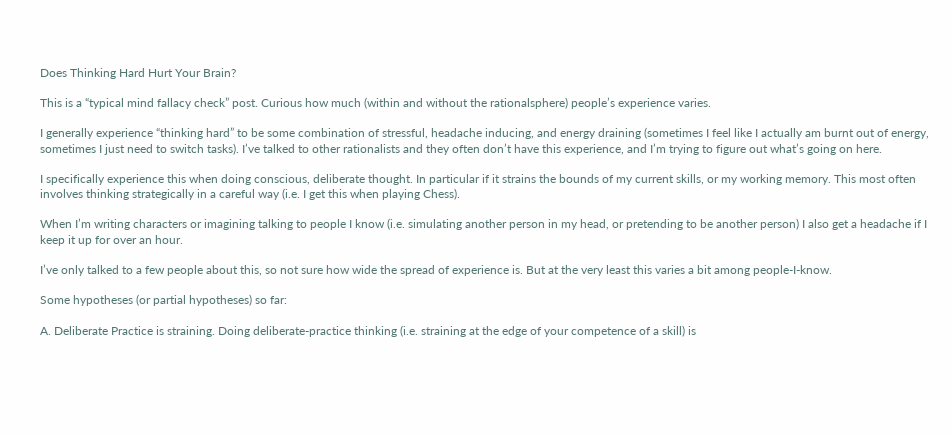Does Thinking Hard Hurt Your Brain?

This is a “typical mind fallacy check” post. Curious how much (within and without the rationalsphere) people’s experience varies.

I generally experience “thinking hard” to be some combination of stressful, headache inducing, and energy draining (sometimes I feel like I actually am burnt out of energy, sometimes I just need to switch tasks). I’ve talked to other rationalists and they often don’t have this experience, and I’m trying to figure out what’s going on here.

I specifically experience this when doing conscious, deliberate thought. In particular if it strains the bounds of my current skills, or my working memory. This most often involves thinking strategically in a careful way (i.e. I get this when playing Chess).

When I’m writing characters or imagining talking to people I know (i.e. simulating another person in my head, or pretending to be another person) I also get a headache if I keep it up for over an hour.

I’ve only talked to a few people about this, so not sure how wide the spread of experience is. But at the very least this varies a bit among people-I-know.

Some hypotheses (or partial hypotheses) so far:

A. Deliberate Practice is straining. Doing deliberate-practice thinking (i.e. straining at the edge of your competence of a skill) is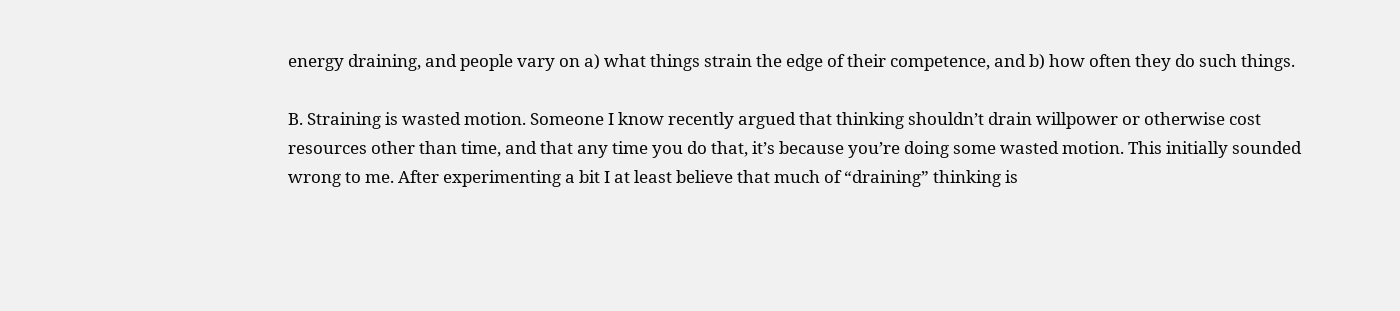energy draining, and people vary on a) what things strain the edge of their competence, and b) how often they do such things.

B. Straining is wasted motion. Someone I know recently argued that thinking shouldn’t drain willpower or otherwise cost resources other than time, and that any time you do that, it’s because you’re doing some wasted motion. This initially sounded wrong to me. After experimenting a bit I at least believe that much of “draining” thinking is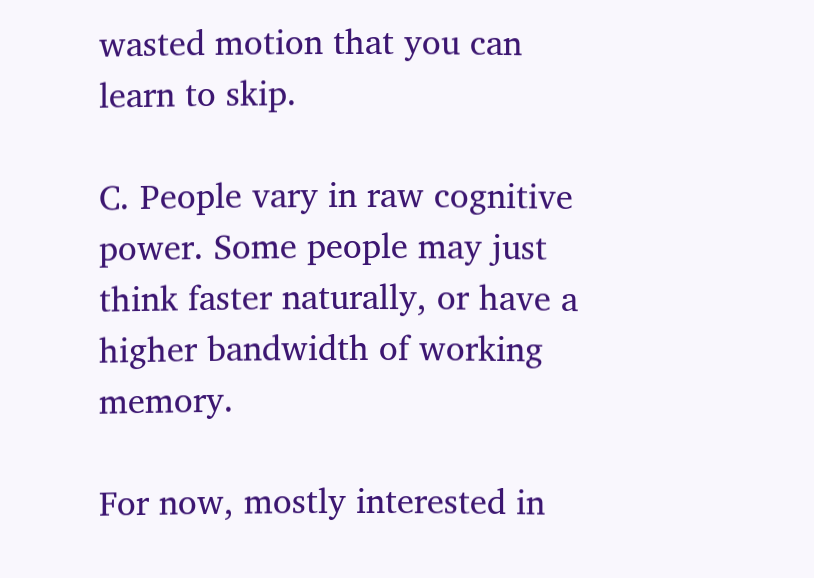wasted motion that you can learn to skip.

C. People vary in raw cognitive power. Some people may just think faster naturally, or have a higher bandwidth of working memory.

For now, mostly interested in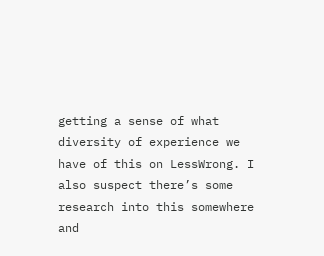getting a sense of what diversity of experience we have of this on LessWrong. I also suspect there’s some research into this somewhere and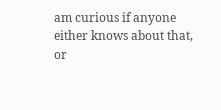am curious if anyone either knows about that, or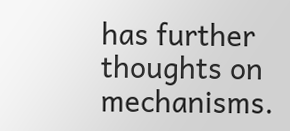has further thoughts on mechanisms.